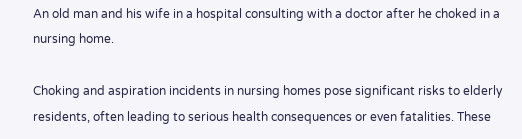An old man and his wife in a hospital consulting with a doctor after he choked in a nursing home.

Choking and aspiration incidents in nursing homes pose significant risks to elderly residents, often leading to serious health consequences or even fatalities. These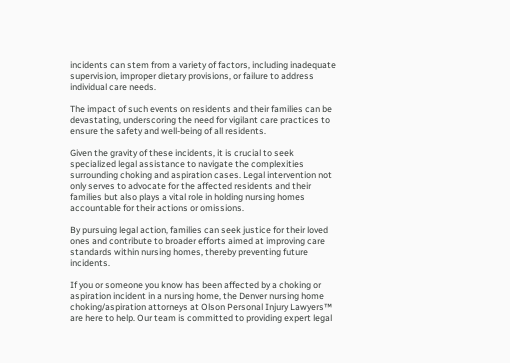incidents can stem from a variety of factors, including inadequate supervision, improper dietary provisions, or failure to address individual care needs.

The impact of such events on residents and their families can be devastating, underscoring the need for vigilant care practices to ensure the safety and well-being of all residents.

Given the gravity of these incidents, it is crucial to seek specialized legal assistance to navigate the complexities surrounding choking and aspiration cases. Legal intervention not only serves to advocate for the affected residents and their families but also plays a vital role in holding nursing homes accountable for their actions or omissions.

By pursuing legal action, families can seek justice for their loved ones and contribute to broader efforts aimed at improving care standards within nursing homes, thereby preventing future incidents.

If you or someone you know has been affected by a choking or aspiration incident in a nursing home, the Denver nursing home choking/aspiration attorneys at Olson Personal Injury Lawyers™ are here to help. Our team is committed to providing expert legal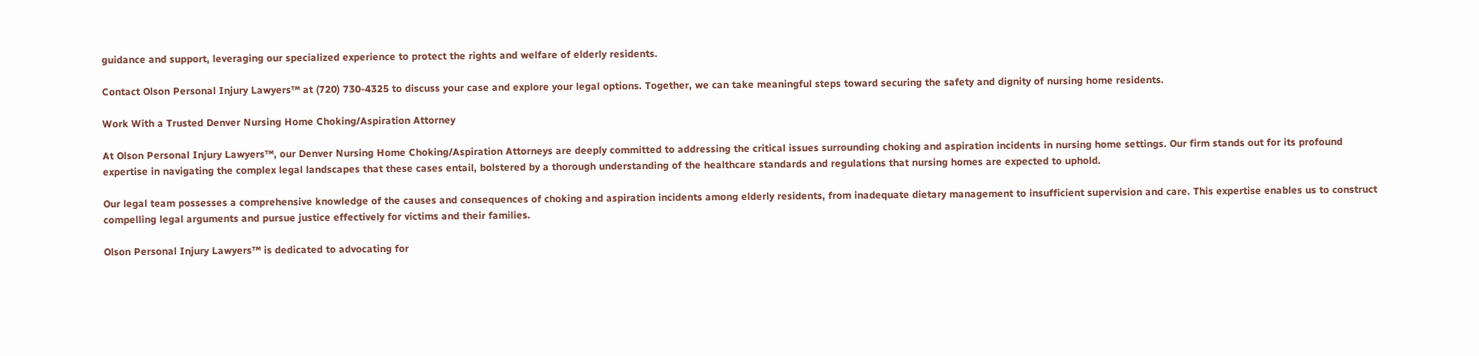guidance and support, leveraging our specialized experience to protect the rights and welfare of elderly residents.

Contact Olson Personal Injury Lawyers™ at (720) 730-4325 to discuss your case and explore your legal options. Together, we can take meaningful steps toward securing the safety and dignity of nursing home residents.

Work With a Trusted Denver Nursing Home Choking/Aspiration Attorney

At Olson Personal Injury Lawyers™, our Denver Nursing Home Choking/Aspiration Attorneys are deeply committed to addressing the critical issues surrounding choking and aspiration incidents in nursing home settings. Our firm stands out for its profound expertise in navigating the complex legal landscapes that these cases entail, bolstered by a thorough understanding of the healthcare standards and regulations that nursing homes are expected to uphold.

Our legal team possesses a comprehensive knowledge of the causes and consequences of choking and aspiration incidents among elderly residents, from inadequate dietary management to insufficient supervision and care. This expertise enables us to construct compelling legal arguments and pursue justice effectively for victims and their families.

Olson Personal Injury Lawyers™ is dedicated to advocating for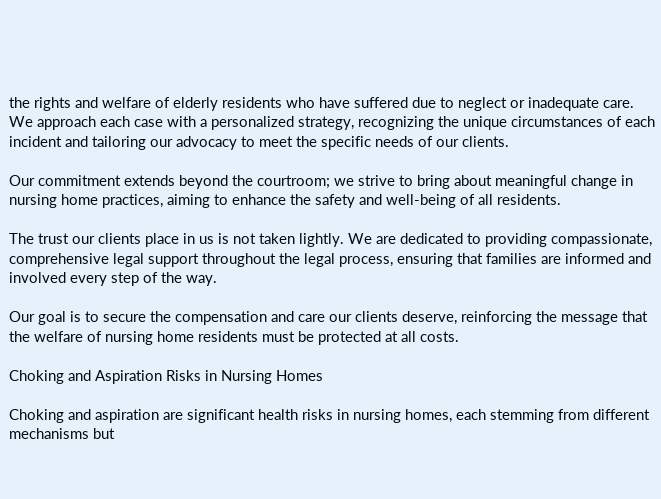the rights and welfare of elderly residents who have suffered due to neglect or inadequate care. We approach each case with a personalized strategy, recognizing the unique circumstances of each incident and tailoring our advocacy to meet the specific needs of our clients.

Our commitment extends beyond the courtroom; we strive to bring about meaningful change in nursing home practices, aiming to enhance the safety and well-being of all residents.

The trust our clients place in us is not taken lightly. We are dedicated to providing compassionate, comprehensive legal support throughout the legal process, ensuring that families are informed and involved every step of the way.

Our goal is to secure the compensation and care our clients deserve, reinforcing the message that the welfare of nursing home residents must be protected at all costs.

Choking and Aspiration Risks in Nursing Homes

Choking and aspiration are significant health risks in nursing homes, each stemming from different mechanisms but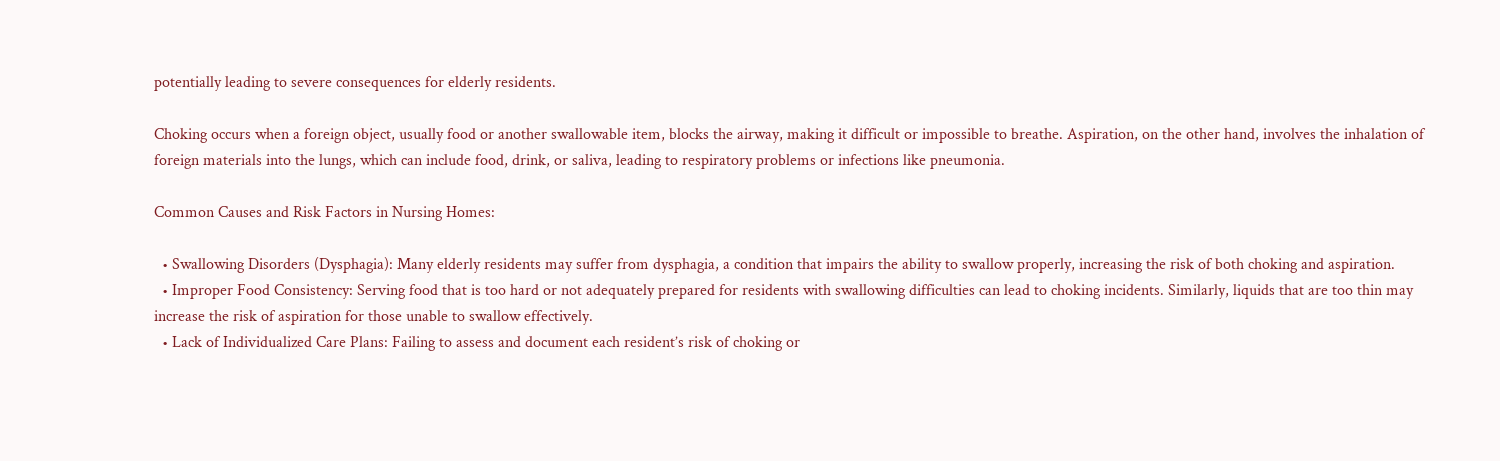potentially leading to severe consequences for elderly residents.

Choking occurs when a foreign object, usually food or another swallowable item, blocks the airway, making it difficult or impossible to breathe. Aspiration, on the other hand, involves the inhalation of foreign materials into the lungs, which can include food, drink, or saliva, leading to respiratory problems or infections like pneumonia.

Common Causes and Risk Factors in Nursing Homes:

  • Swallowing Disorders (Dysphagia): Many elderly residents may suffer from dysphagia, a condition that impairs the ability to swallow properly, increasing the risk of both choking and aspiration.
  • Improper Food Consistency: Serving food that is too hard or not adequately prepared for residents with swallowing difficulties can lead to choking incidents. Similarly, liquids that are too thin may increase the risk of aspiration for those unable to swallow effectively.
  • Lack of Individualized Care Plans: Failing to assess and document each resident’s risk of choking or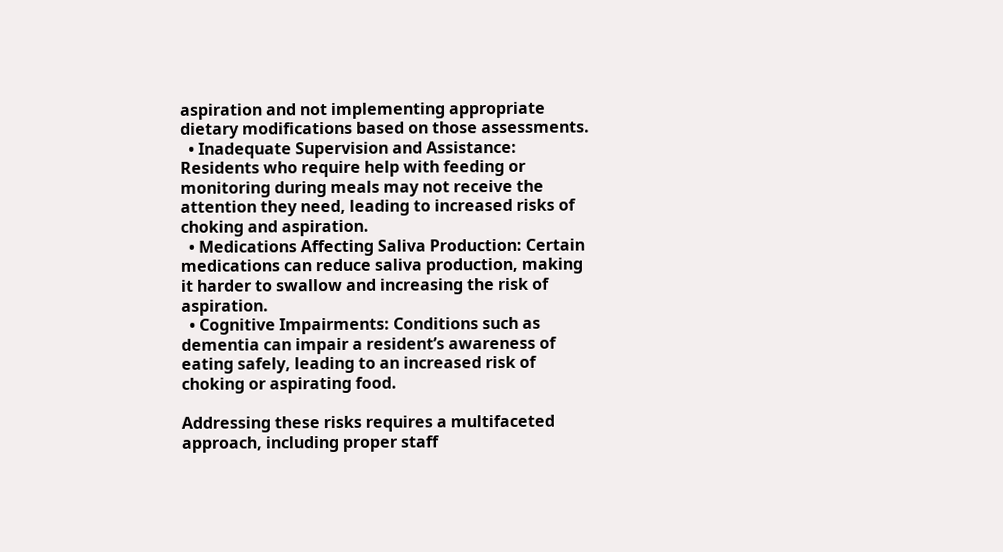aspiration and not implementing appropriate dietary modifications based on those assessments.
  • Inadequate Supervision and Assistance: Residents who require help with feeding or monitoring during meals may not receive the attention they need, leading to increased risks of choking and aspiration.
  • Medications Affecting Saliva Production: Certain medications can reduce saliva production, making it harder to swallow and increasing the risk of aspiration.
  • Cognitive Impairments: Conditions such as dementia can impair a resident’s awareness of eating safely, leading to an increased risk of choking or aspirating food.

Addressing these risks requires a multifaceted approach, including proper staff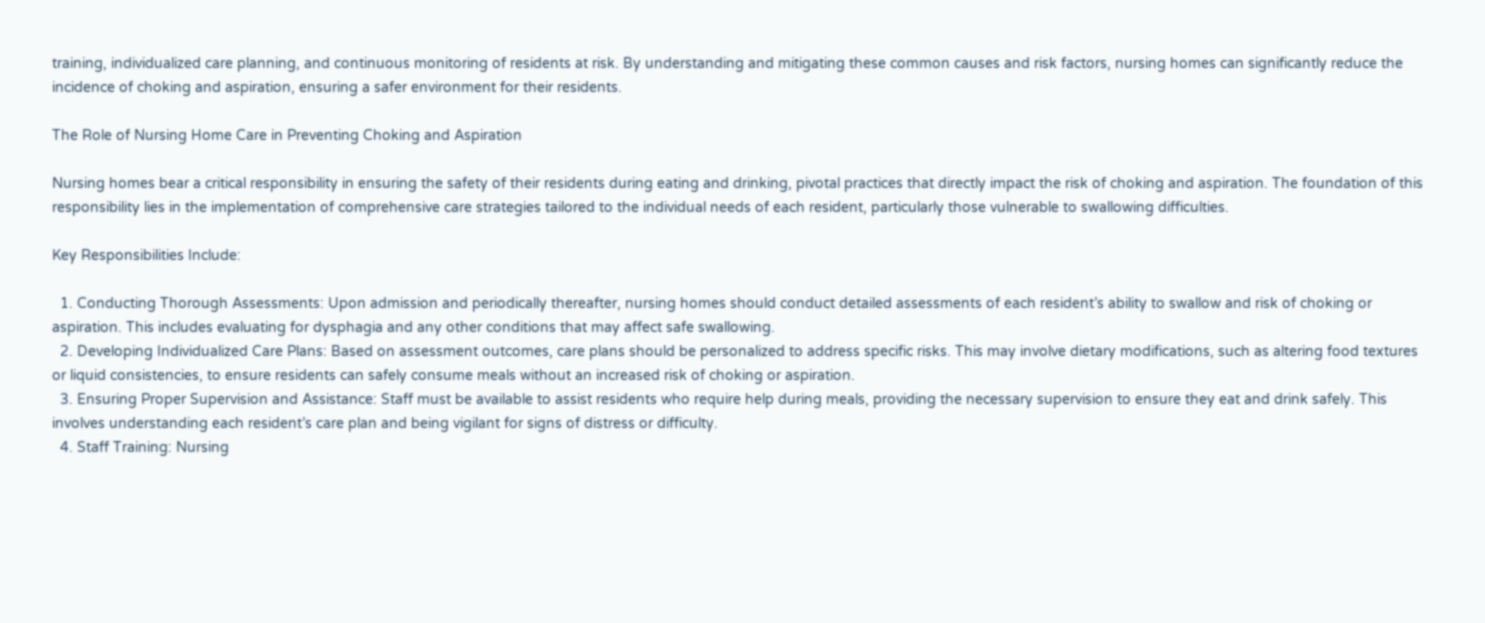training, individualized care planning, and continuous monitoring of residents at risk. By understanding and mitigating these common causes and risk factors, nursing homes can significantly reduce the incidence of choking and aspiration, ensuring a safer environment for their residents.

The Role of Nursing Home Care in Preventing Choking and Aspiration

Nursing homes bear a critical responsibility in ensuring the safety of their residents during eating and drinking, pivotal practices that directly impact the risk of choking and aspiration. The foundation of this responsibility lies in the implementation of comprehensive care strategies tailored to the individual needs of each resident, particularly those vulnerable to swallowing difficulties.

Key Responsibilities Include:

  1. Conducting Thorough Assessments: Upon admission and periodically thereafter, nursing homes should conduct detailed assessments of each resident’s ability to swallow and risk of choking or aspiration. This includes evaluating for dysphagia and any other conditions that may affect safe swallowing.
  2. Developing Individualized Care Plans: Based on assessment outcomes, care plans should be personalized to address specific risks. This may involve dietary modifications, such as altering food textures or liquid consistencies, to ensure residents can safely consume meals without an increased risk of choking or aspiration.
  3. Ensuring Proper Supervision and Assistance: Staff must be available to assist residents who require help during meals, providing the necessary supervision to ensure they eat and drink safely. This involves understanding each resident’s care plan and being vigilant for signs of distress or difficulty.
  4. Staff Training: Nursing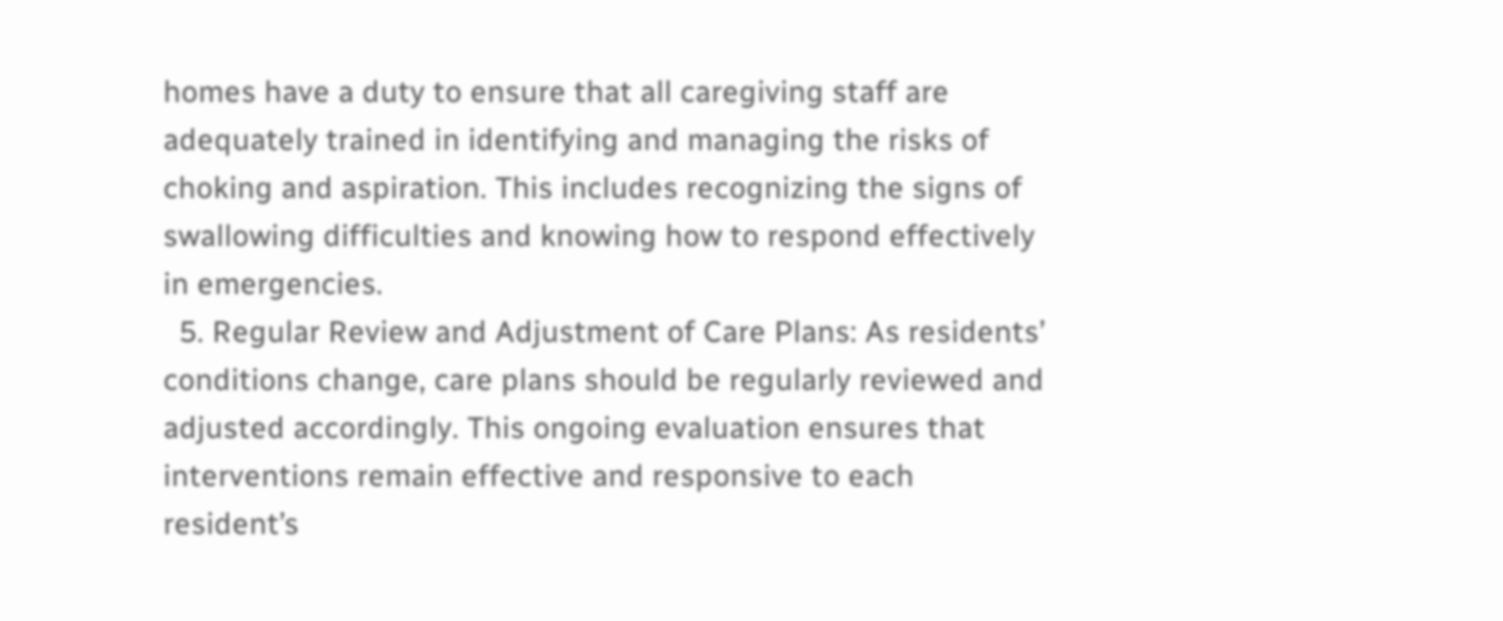homes have a duty to ensure that all caregiving staff are adequately trained in identifying and managing the risks of choking and aspiration. This includes recognizing the signs of swallowing difficulties and knowing how to respond effectively in emergencies.
  5. Regular Review and Adjustment of Care Plans: As residents’ conditions change, care plans should be regularly reviewed and adjusted accordingly. This ongoing evaluation ensures that interventions remain effective and responsive to each resident’s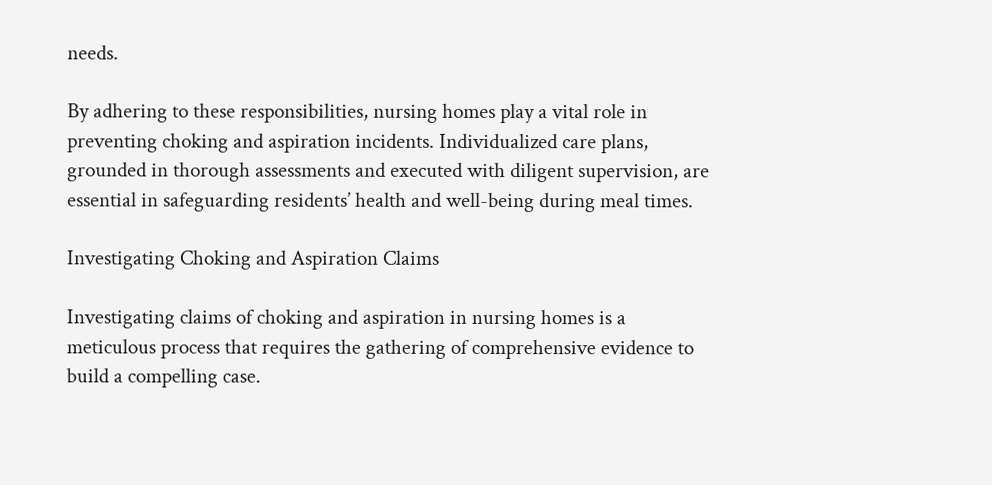needs.

By adhering to these responsibilities, nursing homes play a vital role in preventing choking and aspiration incidents. Individualized care plans, grounded in thorough assessments and executed with diligent supervision, are essential in safeguarding residents’ health and well-being during meal times.

Investigating Choking and Aspiration Claims

Investigating claims of choking and aspiration in nursing homes is a meticulous process that requires the gathering of comprehensive evidence to build a compelling case.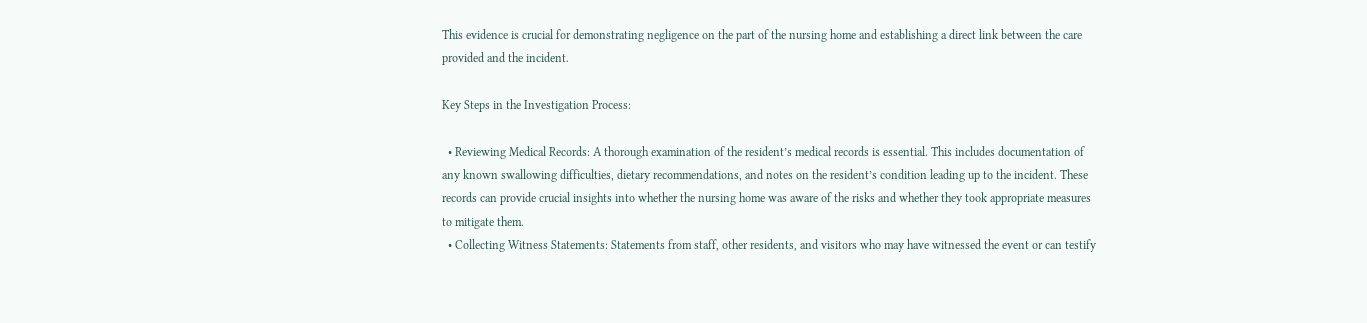This evidence is crucial for demonstrating negligence on the part of the nursing home and establishing a direct link between the care provided and the incident.

Key Steps in the Investigation Process:

  • Reviewing Medical Records: A thorough examination of the resident’s medical records is essential. This includes documentation of any known swallowing difficulties, dietary recommendations, and notes on the resident’s condition leading up to the incident. These records can provide crucial insights into whether the nursing home was aware of the risks and whether they took appropriate measures to mitigate them.
  • Collecting Witness Statements: Statements from staff, other residents, and visitors who may have witnessed the event or can testify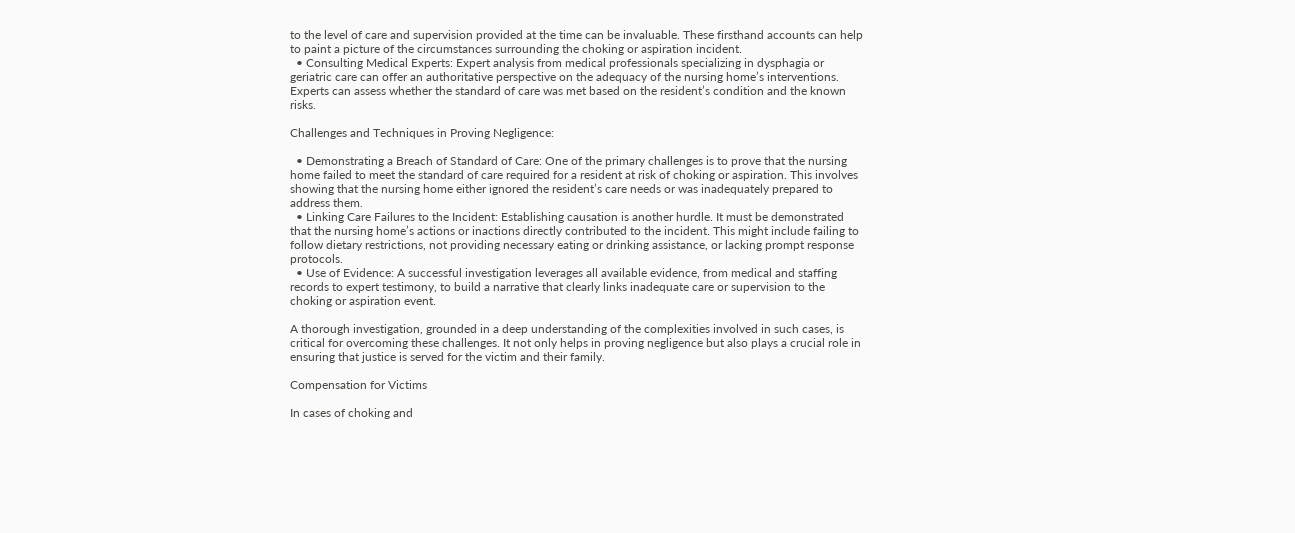to the level of care and supervision provided at the time can be invaluable. These firsthand accounts can help to paint a picture of the circumstances surrounding the choking or aspiration incident.
  • Consulting Medical Experts: Expert analysis from medical professionals specializing in dysphagia or geriatric care can offer an authoritative perspective on the adequacy of the nursing home’s interventions. Experts can assess whether the standard of care was met based on the resident’s condition and the known risks.

Challenges and Techniques in Proving Negligence:

  • Demonstrating a Breach of Standard of Care: One of the primary challenges is to prove that the nursing home failed to meet the standard of care required for a resident at risk of choking or aspiration. This involves showing that the nursing home either ignored the resident’s care needs or was inadequately prepared to address them.
  • Linking Care Failures to the Incident: Establishing causation is another hurdle. It must be demonstrated that the nursing home’s actions or inactions directly contributed to the incident. This might include failing to follow dietary restrictions, not providing necessary eating or drinking assistance, or lacking prompt response protocols.
  • Use of Evidence: A successful investigation leverages all available evidence, from medical and staffing records to expert testimony, to build a narrative that clearly links inadequate care or supervision to the choking or aspiration event.

A thorough investigation, grounded in a deep understanding of the complexities involved in such cases, is critical for overcoming these challenges. It not only helps in proving negligence but also plays a crucial role in ensuring that justice is served for the victim and their family.

Compensation for Victims

In cases of choking and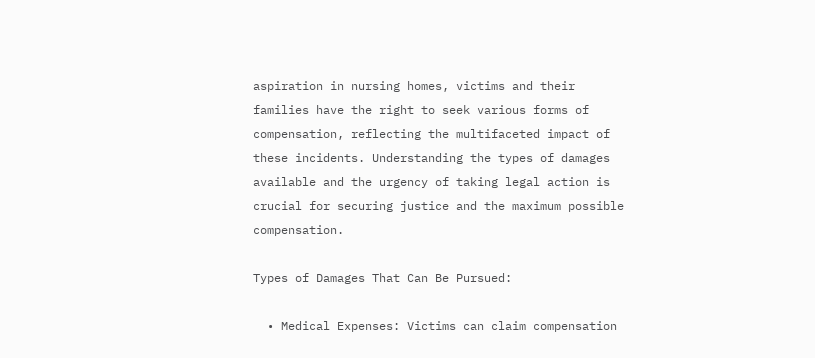aspiration in nursing homes, victims and their families have the right to seek various forms of compensation, reflecting the multifaceted impact of these incidents. Understanding the types of damages available and the urgency of taking legal action is crucial for securing justice and the maximum possible compensation.

Types of Damages That Can Be Pursued:

  • Medical Expenses: Victims can claim compensation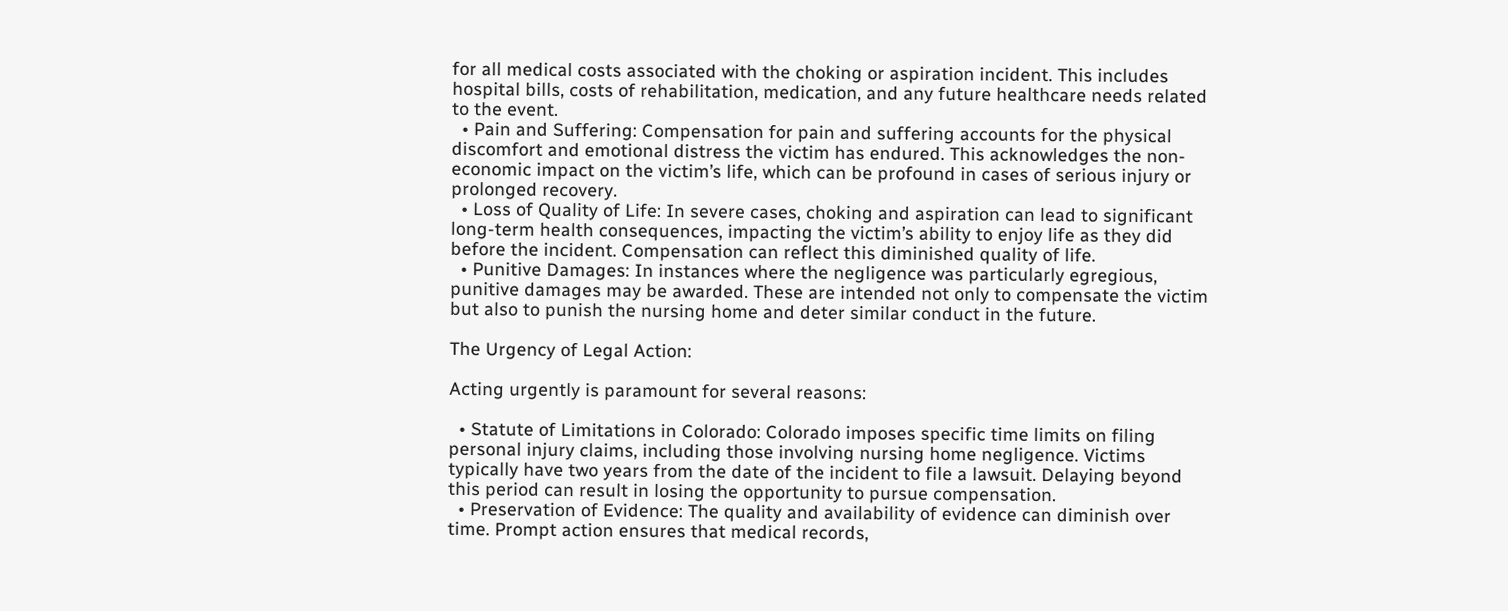for all medical costs associated with the choking or aspiration incident. This includes hospital bills, costs of rehabilitation, medication, and any future healthcare needs related to the event.
  • Pain and Suffering: Compensation for pain and suffering accounts for the physical discomfort and emotional distress the victim has endured. This acknowledges the non-economic impact on the victim’s life, which can be profound in cases of serious injury or prolonged recovery.
  • Loss of Quality of Life: In severe cases, choking and aspiration can lead to significant long-term health consequences, impacting the victim’s ability to enjoy life as they did before the incident. Compensation can reflect this diminished quality of life.
  • Punitive Damages: In instances where the negligence was particularly egregious, punitive damages may be awarded. These are intended not only to compensate the victim but also to punish the nursing home and deter similar conduct in the future.

The Urgency of Legal Action:

Acting urgently is paramount for several reasons:

  • Statute of Limitations in Colorado: Colorado imposes specific time limits on filing personal injury claims, including those involving nursing home negligence. Victims typically have two years from the date of the incident to file a lawsuit. Delaying beyond this period can result in losing the opportunity to pursue compensation.
  • Preservation of Evidence: The quality and availability of evidence can diminish over time. Prompt action ensures that medical records,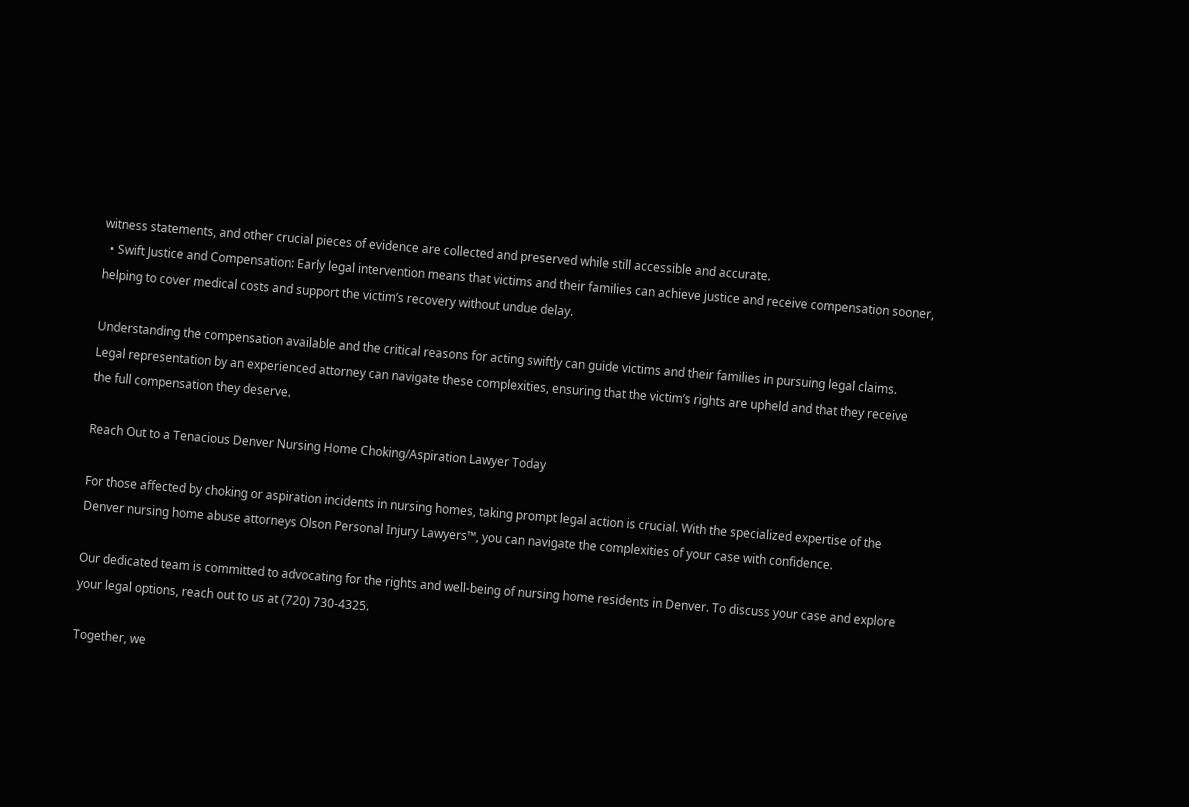witness statements, and other crucial pieces of evidence are collected and preserved while still accessible and accurate.
  • Swift Justice and Compensation: Early legal intervention means that victims and their families can achieve justice and receive compensation sooner, helping to cover medical costs and support the victim’s recovery without undue delay.

Understanding the compensation available and the critical reasons for acting swiftly can guide victims and their families in pursuing legal claims. Legal representation by an experienced attorney can navigate these complexities, ensuring that the victim’s rights are upheld and that they receive the full compensation they deserve.

Reach Out to a Tenacious Denver Nursing Home Choking/Aspiration Lawyer Today

For those affected by choking or aspiration incidents in nursing homes, taking prompt legal action is crucial. With the specialized expertise of the Denver nursing home abuse attorneys Olson Personal Injury Lawyers™, you can navigate the complexities of your case with confidence.

Our dedicated team is committed to advocating for the rights and well-being of nursing home residents in Denver. To discuss your case and explore your legal options, reach out to us at (720) 730-4325.

Together, we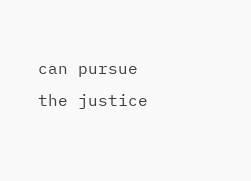can pursue the justice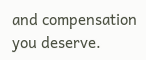and compensation you deserve.